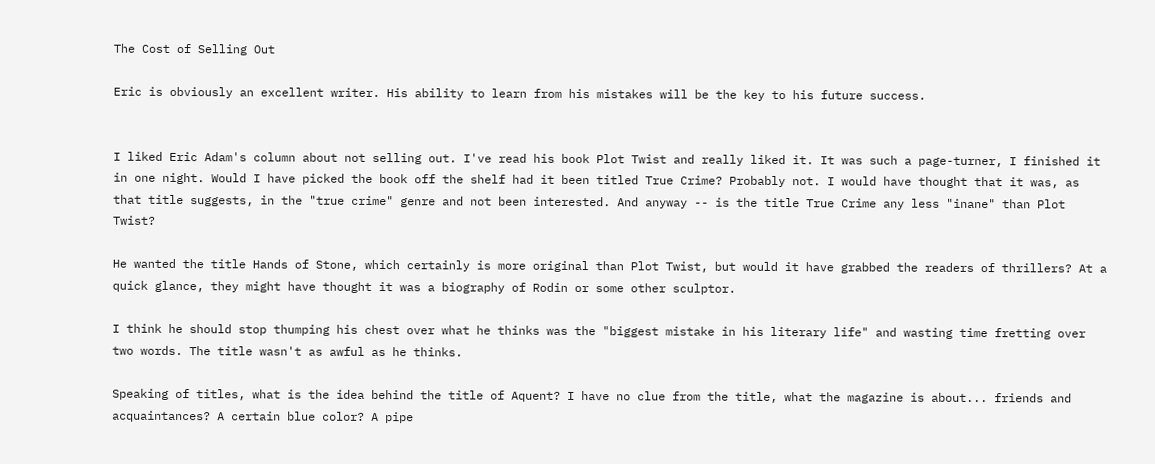The Cost of Selling Out

Eric is obviously an excellent writer. His ability to learn from his mistakes will be the key to his future success.


I liked Eric Adam's column about not selling out. I've read his book Plot Twist and really liked it. It was such a page-turner, I finished it in one night. Would I have picked the book off the shelf had it been titled True Crime? Probably not. I would have thought that it was, as that title suggests, in the "true crime" genre and not been interested. And anyway -- is the title True Crime any less "inane" than Plot Twist?

He wanted the title Hands of Stone, which certainly is more original than Plot Twist, but would it have grabbed the readers of thrillers? At a quick glance, they might have thought it was a biography of Rodin or some other sculptor.

I think he should stop thumping his chest over what he thinks was the "biggest mistake in his literary life" and wasting time fretting over two words. The title wasn't as awful as he thinks.

Speaking of titles, what is the idea behind the title of Aquent? I have no clue from the title, what the magazine is about... friends and acquaintances? A certain blue color? A pipe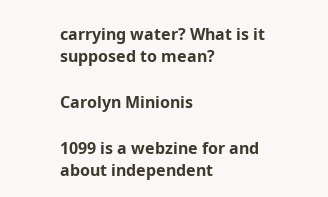carrying water? What is it supposed to mean?

Carolyn Minionis

1099 is a webzine for and about independent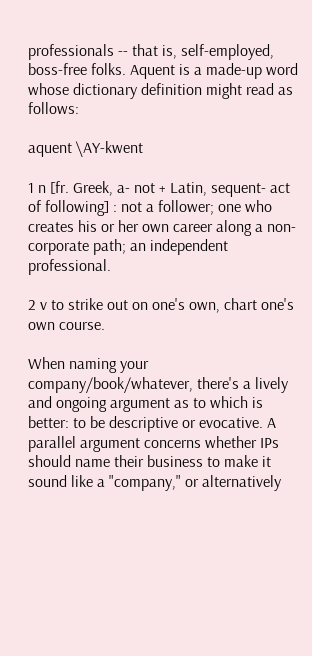professionals -- that is, self-employed, boss-free folks. Aquent is a made-up word whose dictionary definition might read as follows:

aquent \AY-kwent

1 n [fr. Greek, a- not + Latin, sequent- act of following] : not a follower; one who creates his or her own career along a non-corporate path; an independent professional.

2 v to strike out on one's own, chart one's own course.

When naming your company/book/whatever, there's a lively and ongoing argument as to which is better: to be descriptive or evocative. A parallel argument concerns whether IPs should name their business to make it sound like a "company," or alternatively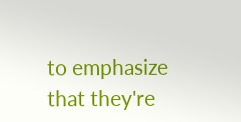to emphasize that they're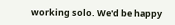working solo. We'd be happy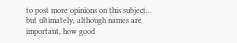to post more opinions on this subject... but ultimately, although names are important, how good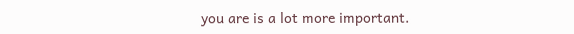you are is a lot more important.